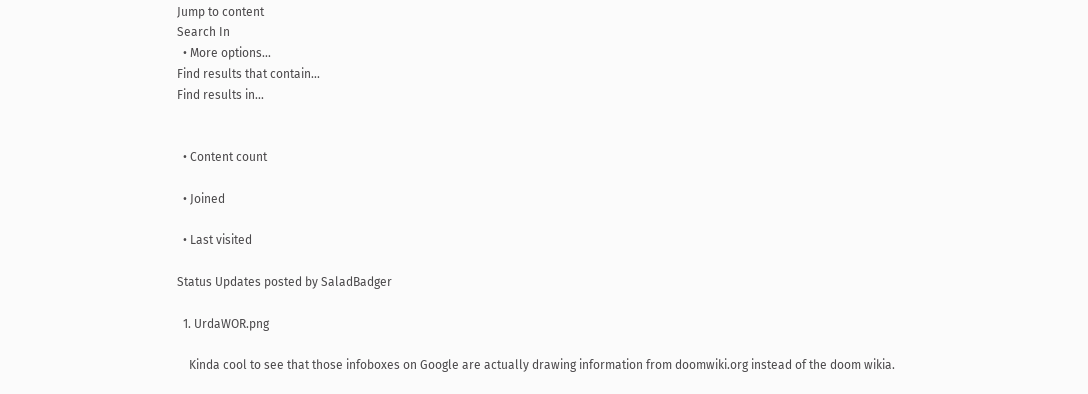Jump to content
Search In
  • More options...
Find results that contain...
Find results in...


  • Content count

  • Joined

  • Last visited

Status Updates posted by SaladBadger

  1. UrdaWOR.png

    Kinda cool to see that those infoboxes on Google are actually drawing information from doomwiki.org instead of the doom wikia.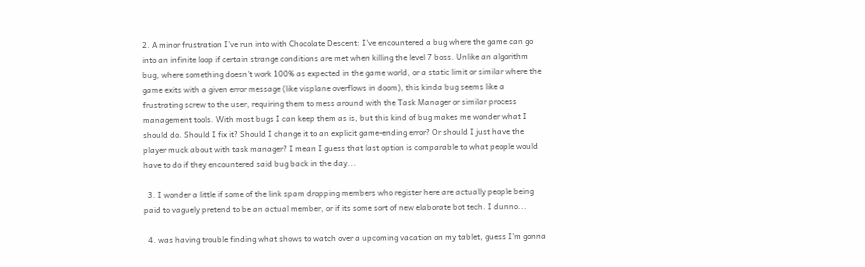2. A minor frustration I've run into with Chocolate Descent: I've encountered a bug where the game can go into an infinite loop if certain strange conditions are met when killing the level 7 boss. Unlike an algorithm bug, where something doesn't work 100% as expected in the game world, or a static limit or similar where the game exits with a given error message (like visplane overflows in doom), this kinda bug seems like a frustrating screw to the user, requiring them to mess around with the Task Manager or similar process management tools. With most bugs I can keep them as is, but this kind of bug makes me wonder what I should do. Should I fix it? Should I change it to an explicit game-ending error? Or should I just have the player muck about with task manager? I mean I guess that last option is comparable to what people would have to do if they encountered said bug back in the day...

  3. I wonder a little if some of the link spam dropping members who register here are actually people being paid to vaguely pretend to be an actual member, or if its some sort of new elaborate bot tech. I dunno...

  4. was having trouble finding what shows to watch over a upcoming vacation on my tablet, guess I'm gonna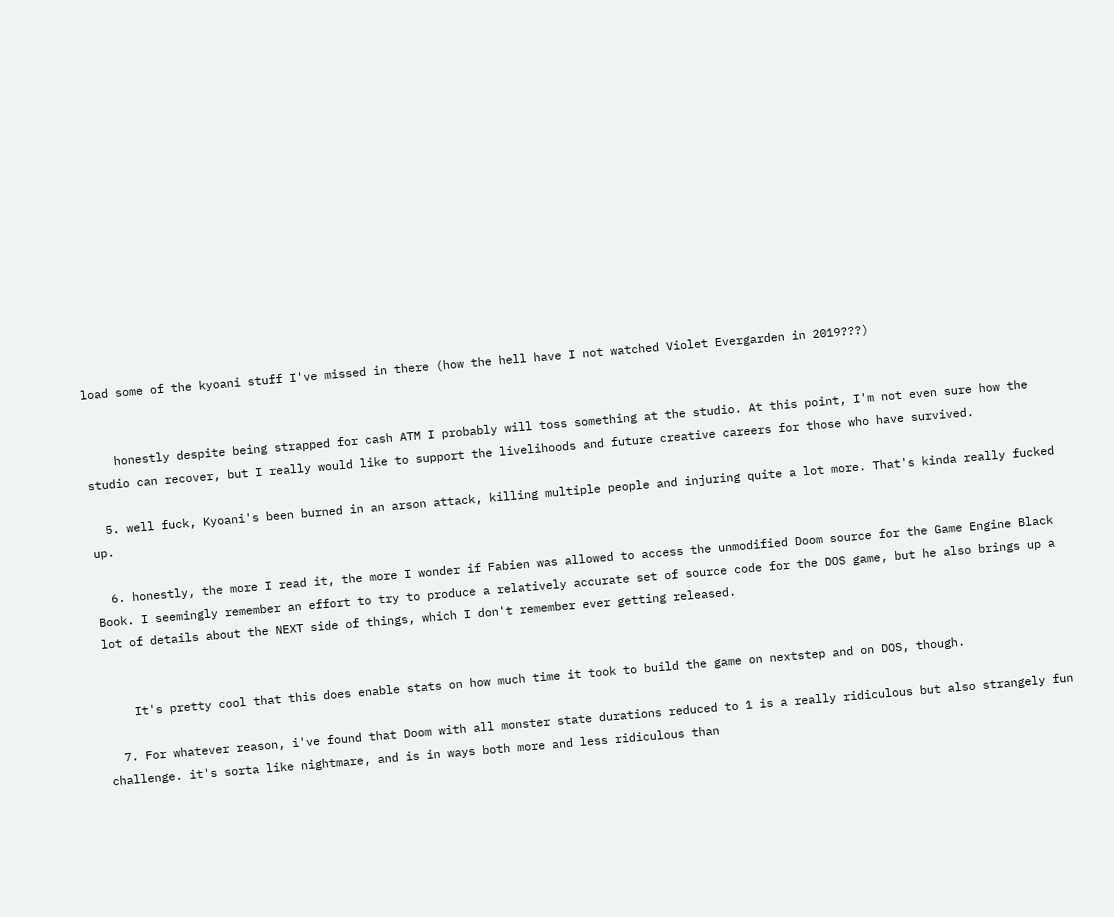load some of the kyoani stuff I've missed in there (how the hell have I not watched Violet Evergarden in 2019???)


    honestly despite being strapped for cash ATM I probably will toss something at the studio. At this point, I'm not even sure how the studio can recover, but I really would like to support the livelihoods and future creative careers for those who have survived.

  5. well fuck, Kyoani's been burned in an arson attack, killing multiple people and injuring quite a lot more. That's kinda really fucked up.

  6. honestly, the more I read it, the more I wonder if Fabien was allowed to access the unmodified Doom source for the Game Engine Black Book. I seemingly remember an effort to try to produce a relatively accurate set of source code for the DOS game, but he also brings up a lot of details about the NEXT side of things, which I don't remember ever getting released.


    It's pretty cool that this does enable stats on how much time it took to build the game on nextstep and on DOS, though.

  7. For whatever reason, i've found that Doom with all monster state durations reduced to 1 is a really ridiculous but also strangely fun challenge. it's sorta like nightmare, and is in ways both more and less ridiculous than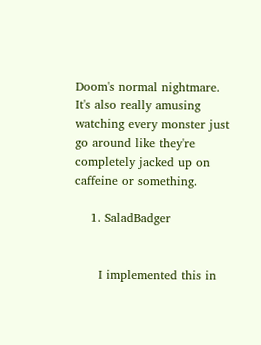Doom's normal nightmare. It's also really amusing watching every monster just go around like they're completely jacked up on caffeine or something.

    1. SaladBadger


      I implemented this in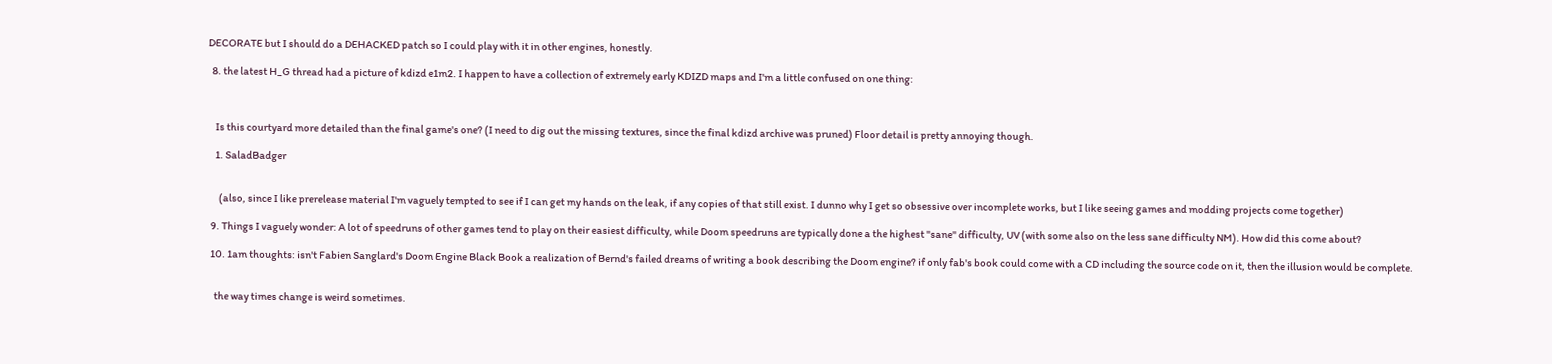DECORATE but I should do a DEHACKED patch so I could play with it in other engines, honestly.

  8. the latest H_G thread had a picture of kdizd e1m2. I happen to have a collection of extremely early KDIZD maps and I'm a little confused on one thing:



    Is this courtyard more detailed than the final game's one? (I need to dig out the missing textures, since the final kdizd archive was pruned) Floor detail is pretty annoying though.

    1. SaladBadger


      (also, since I like prerelease material I'm vaguely tempted to see if I can get my hands on the leak, if any copies of that still exist. I dunno why I get so obsessive over incomplete works, but I like seeing games and modding projects come together)

  9. Things I vaguely wonder: A lot of speedruns of other games tend to play on their easiest difficulty, while Doom speedruns are typically done a the highest "sane" difficulty, UV (with some also on the less sane difficulty NM). How did this come about?

  10. 1am thoughts: isn't Fabien Sanglard's Doom Engine Black Book a realization of Bernd's failed dreams of writing a book describing the Doom engine? if only fab's book could come with a CD including the source code on it, then the illusion would be complete.


    the way times change is weird sometimes.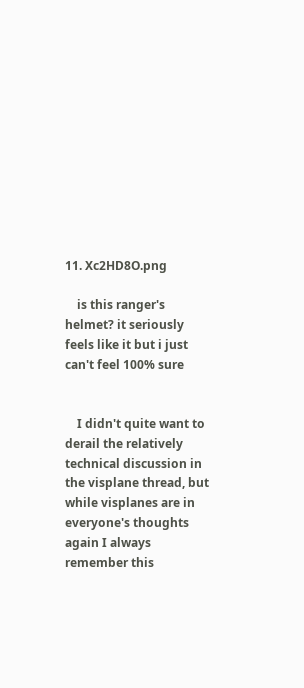11. Xc2HD8O.png

    is this ranger's helmet? it seriously feels like it but i just can't feel 100% sure


    I didn't quite want to derail the relatively technical discussion in the visplane thread, but while visplanes are in everyone's thoughts again I always remember this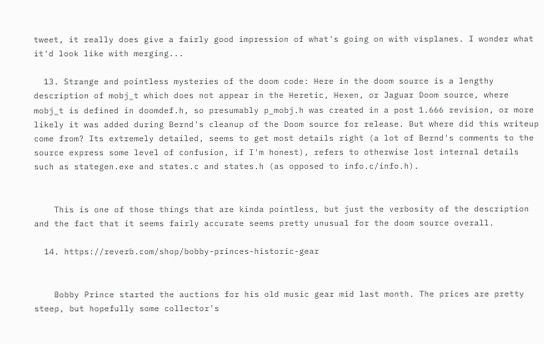tweet, it really does give a fairly good impression of what's going on with visplanes. I wonder what it'd look like with merging...

  13. Strange and pointless mysteries of the doom code: Here in the doom source is a lengthy description of mobj_t which does not appear in the Heretic, Hexen, or Jaguar Doom source, where mobj_t is defined in doomdef.h, so presumably p_mobj.h was created in a post 1.666 revision, or more likely it was added during Bernd's cleanup of the Doom source for release. But where did this writeup come from? Its extremely detailed, seems to get most details right (a lot of Bernd's comments to the source express some level of confusion, if I'm honest), refers to otherwise lost internal details such as stategen.exe and states.c and states.h (as opposed to info.c/info.h).


    This is one of those things that are kinda pointless, but just the verbosity of the description and the fact that it seems fairly accurate seems pretty unusual for the doom source overall.

  14. https://reverb.com/shop/bobby-princes-historic-gear


    Bobby Prince started the auctions for his old music gear mid last month. The prices are pretty steep, but hopefully some collector's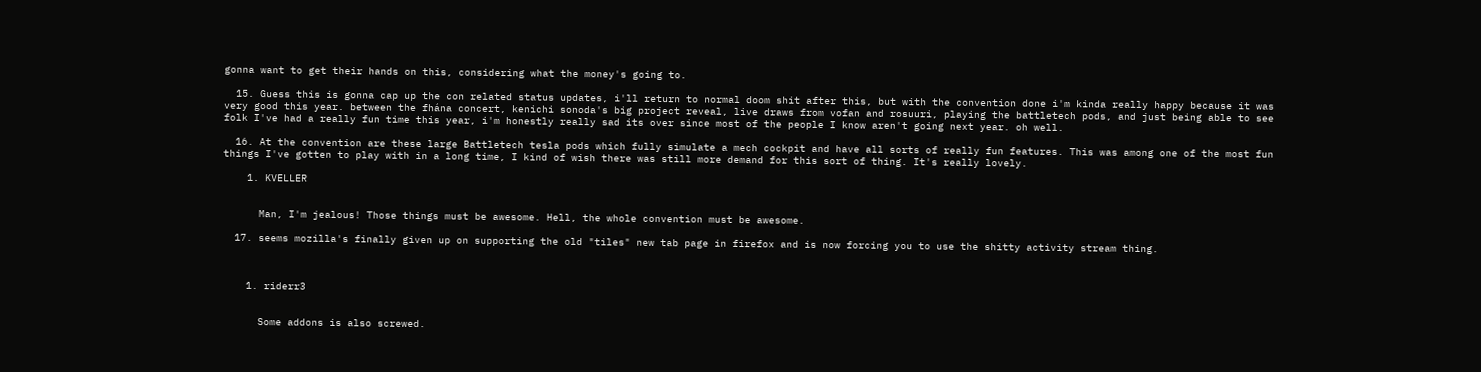gonna want to get their hands on this, considering what the money's going to.

  15. Guess this is gonna cap up the con related status updates, i'll return to normal doom shit after this, but with the convention done i'm kinda really happy because it was very good this year. between the fhána concert, kenichi sonoda's big project reveal, live draws from vofan and rosuuri, playing the battletech pods, and just being able to see folk I've had a really fun time this year, i'm honestly really sad its over since most of the people I know aren't going next year. oh well.

  16. At the convention are these large Battletech tesla pods which fully simulate a mech cockpit and have all sorts of really fun features. This was among one of the most fun things I've gotten to play with in a long time, I kind of wish there was still more demand for this sort of thing. It's really lovely.

    1. KVELLER


      Man, I'm jealous! Those things must be awesome. Hell, the whole convention must be awesome.

  17. seems mozilla's finally given up on supporting the old "tiles" new tab page in firefox and is now forcing you to use the shitty activity stream thing.



    1. riderr3


      Some addons is also screwed.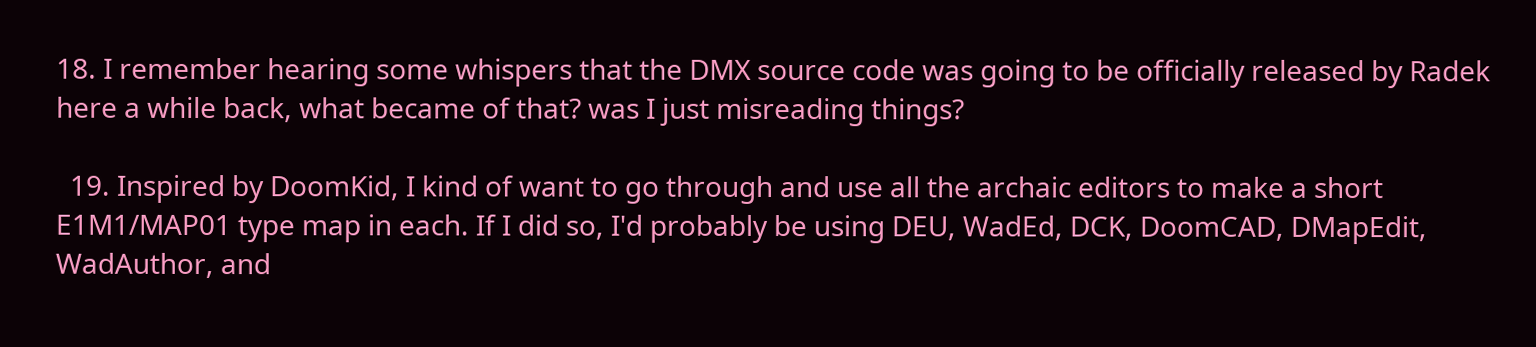18. I remember hearing some whispers that the DMX source code was going to be officially released by Radek here a while back, what became of that? was I just misreading things?

  19. Inspired by DoomKid, I kind of want to go through and use all the archaic editors to make a short E1M1/MAP01 type map in each. If I did so, I'd probably be using DEU, WadEd, DCK, DoomCAD, DMapEdit, WadAuthor, and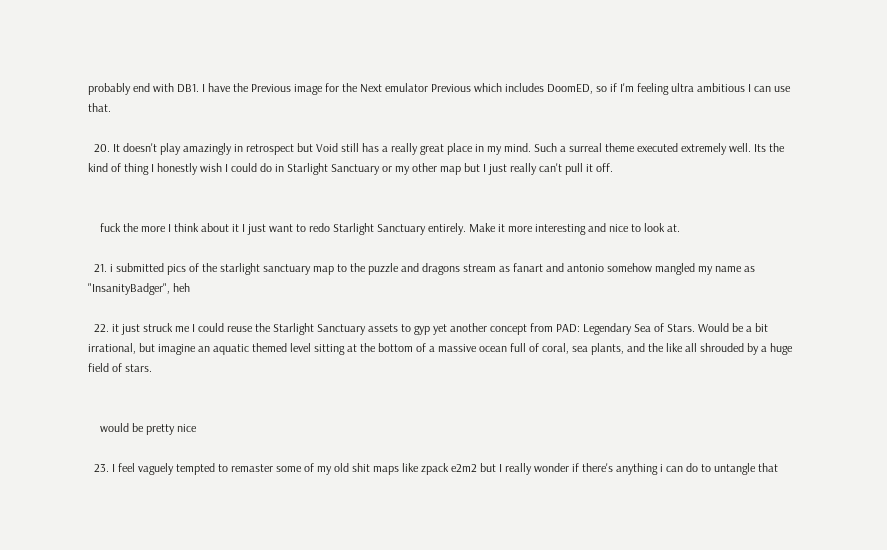probably end with DB1. I have the Previous image for the Next emulator Previous which includes DoomED, so if I'm feeling ultra ambitious I can use that.

  20. It doesn't play amazingly in retrospect but Void still has a really great place in my mind. Such a surreal theme executed extremely well. Its the kind of thing I honestly wish I could do in Starlight Sanctuary or my other map but I just really can't pull it off.


    fuck the more I think about it I just want to redo Starlight Sanctuary entirely. Make it more interesting and nice to look at.

  21. i submitted pics of the starlight sanctuary map to the puzzle and dragons stream as fanart and antonio somehow mangled my name as "InsanityBadger", heh

  22. it just struck me I could reuse the Starlight Sanctuary assets to gyp yet another concept from PAD: Legendary Sea of Stars. Would be a bit irrational, but imagine an aquatic themed level sitting at the bottom of a massive ocean full of coral, sea plants, and the like all shrouded by a huge field of stars.


    would be pretty nice

  23. I feel vaguely tempted to remaster some of my old shit maps like zpack e2m2 but I really wonder if there's anything i can do to untangle that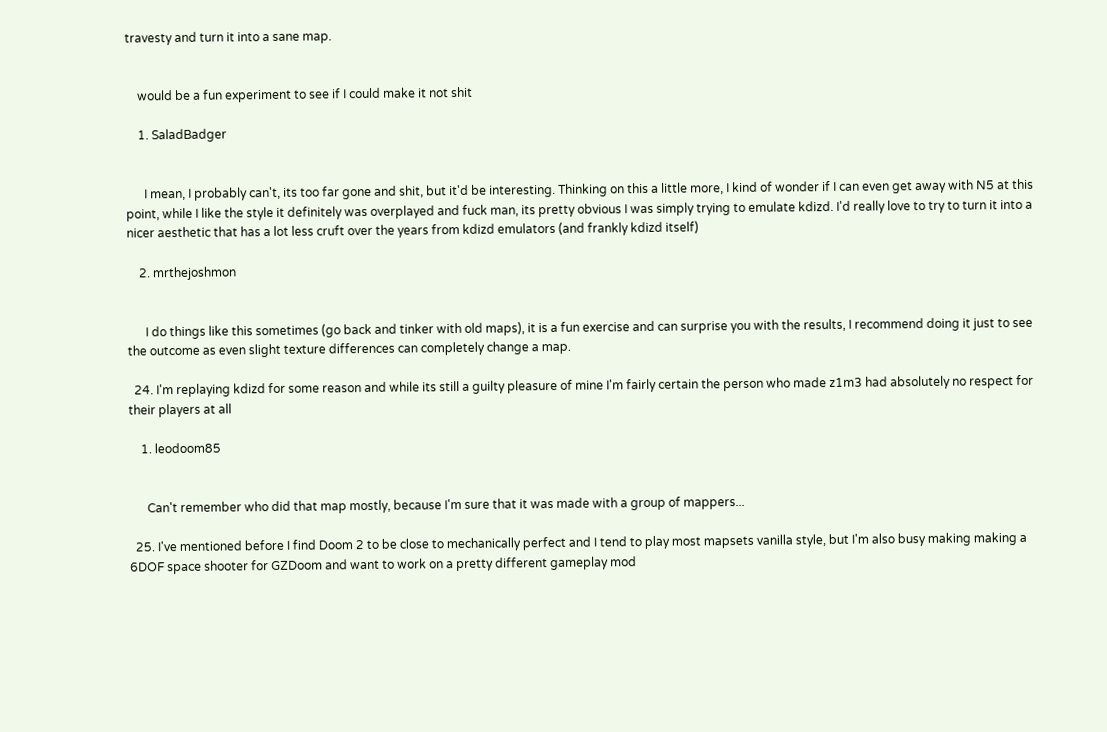travesty and turn it into a sane map.


    would be a fun experiment to see if I could make it not shit

    1. SaladBadger


      I mean, I probably can't, its too far gone and shit, but it'd be interesting. Thinking on this a little more, I kind of wonder if I can even get away with N5 at this point, while I like the style it definitely was overplayed and fuck man, its pretty obvious I was simply trying to emulate kdizd. I'd really love to try to turn it into a nicer aesthetic that has a lot less cruft over the years from kdizd emulators (and frankly kdizd itself)

    2. mrthejoshmon


      I do things like this sometimes (go back and tinker with old maps), it is a fun exercise and can surprise you with the results, I recommend doing it just to see the outcome as even slight texture differences can completely change a map.

  24. I'm replaying kdizd for some reason and while its still a guilty pleasure of mine I'm fairly certain the person who made z1m3 had absolutely no respect for their players at all

    1. leodoom85


      Can't remember who did that map mostly, because I'm sure that it was made with a group of mappers...

  25. I've mentioned before I find Doom 2 to be close to mechanically perfect and I tend to play most mapsets vanilla style, but I'm also busy making making a 6DOF space shooter for GZDoom and want to work on a pretty different gameplay mod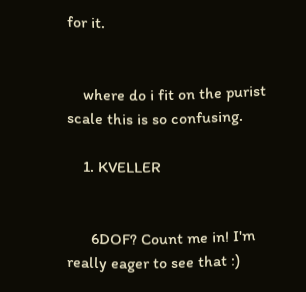for it.


    where do i fit on the purist scale this is so confusing.

    1. KVELLER


      6DOF? Count me in! I'm really eager to see that :)